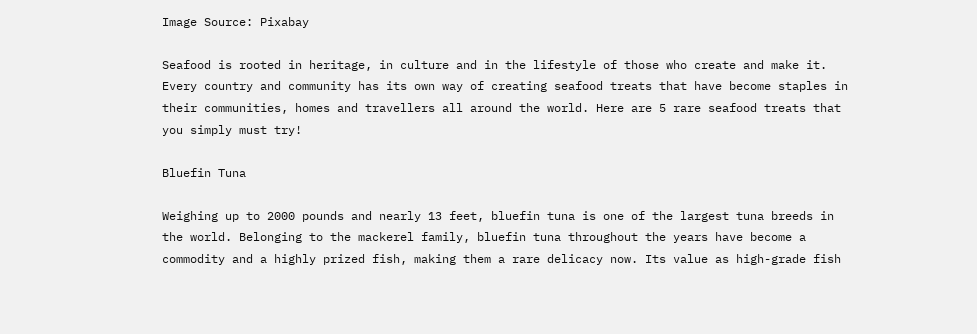Image Source: Pixabay

Seafood is rooted in heritage, in culture and in the lifestyle of those who create and make it. Every country and community has its own way of creating seafood treats that have become staples in their communities, homes and travellers all around the world. Here are 5 rare seafood treats that you simply must try!

Bluefin Tuna

Weighing up to 2000 pounds and nearly 13 feet, bluefin tuna is one of the largest tuna breeds in the world. Belonging to the mackerel family, bluefin tuna throughout the years have become a commodity and a highly prized fish, making them a rare delicacy now. Its value as high-grade fish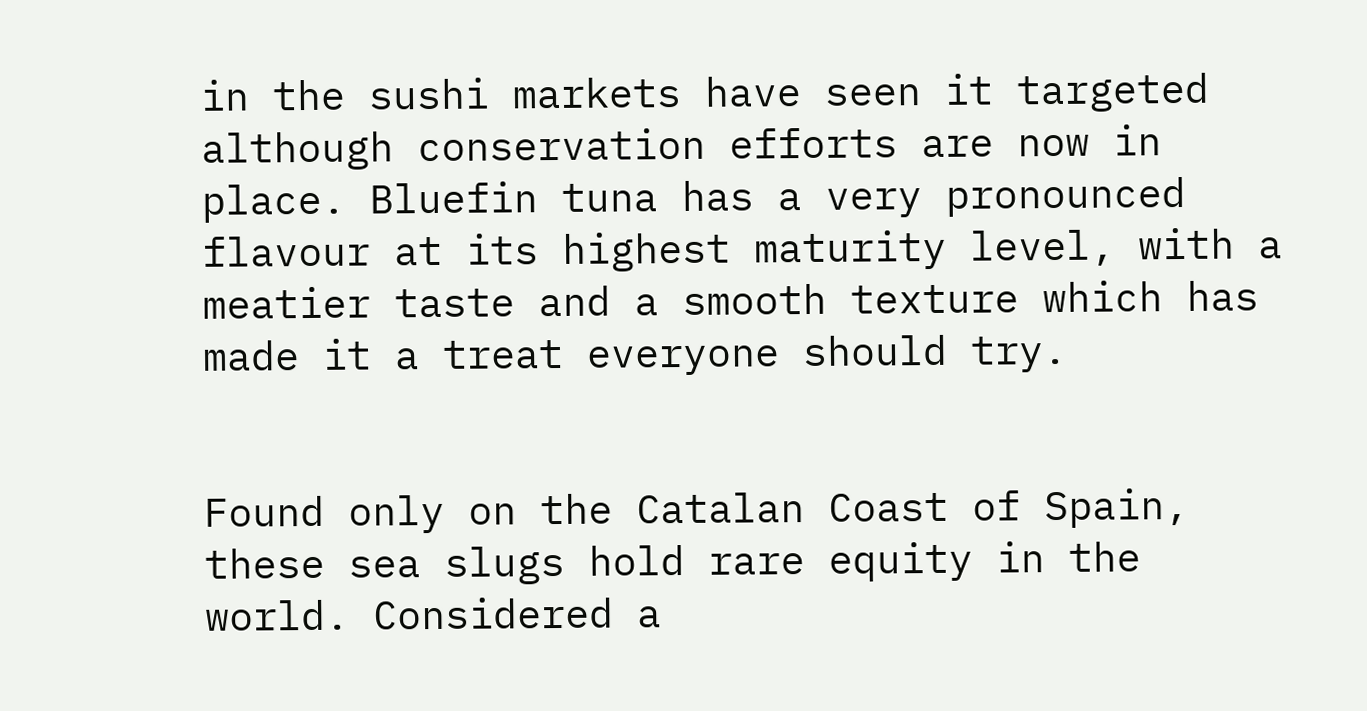in the sushi markets have seen it targeted although conservation efforts are now in place. Bluefin tuna has a very pronounced flavour at its highest maturity level, with a meatier taste and a smooth texture which has made it a treat everyone should try.


Found only on the Catalan Coast of Spain, these sea slugs hold rare equity in the world. Considered a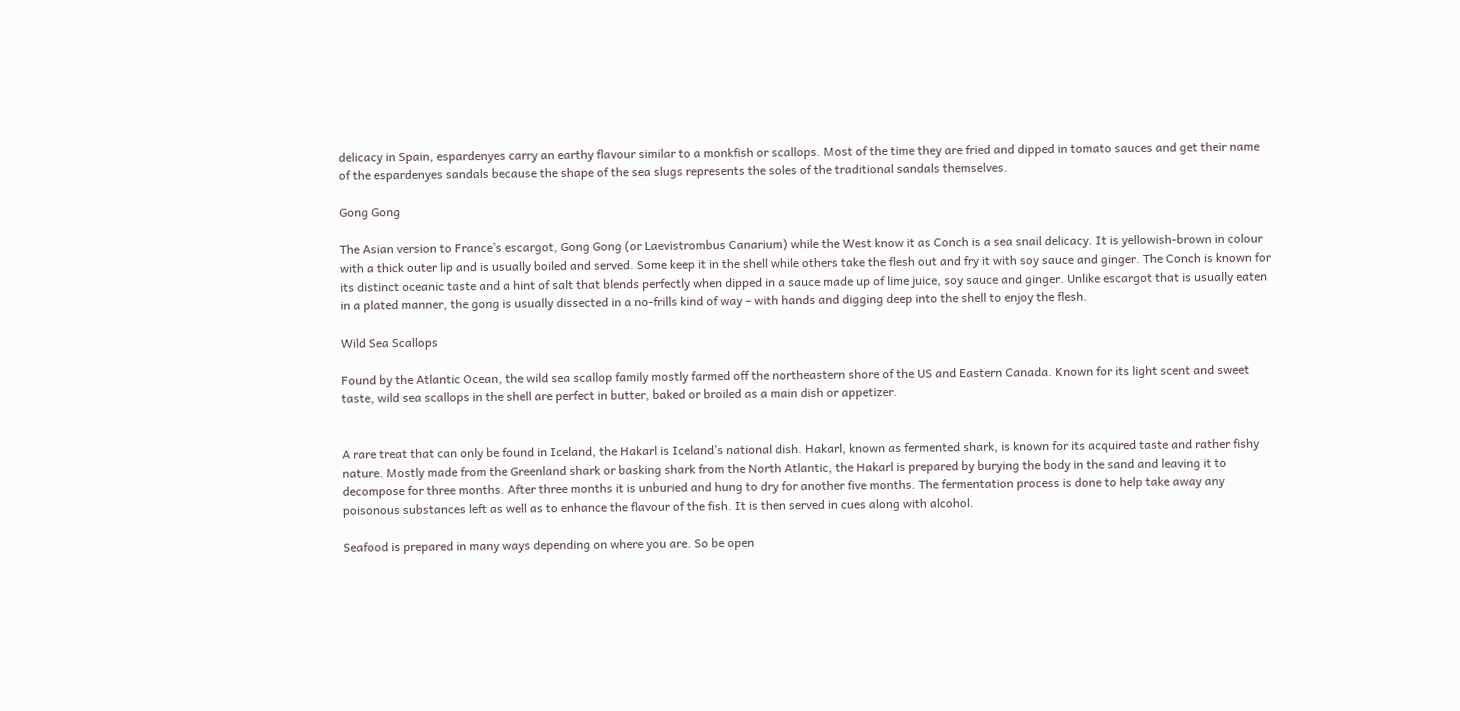delicacy in Spain, espardenyes carry an earthy flavour similar to a monkfish or scallops. Most of the time they are fried and dipped in tomato sauces and get their name of the espardenyes sandals because the shape of the sea slugs represents the soles of the traditional sandals themselves.

Gong Gong

The Asian version to France’s escargot, Gong Gong (or Laevistrombus Canarium) while the West know it as Conch is a sea snail delicacy. It is yellowish-brown in colour with a thick outer lip and is usually boiled and served. Some keep it in the shell while others take the flesh out and fry it with soy sauce and ginger. The Conch is known for its distinct oceanic taste and a hint of salt that blends perfectly when dipped in a sauce made up of lime juice, soy sauce and ginger. Unlike escargot that is usually eaten in a plated manner, the gong is usually dissected in a no-frills kind of way – with hands and digging deep into the shell to enjoy the flesh.

Wild Sea Scallops

Found by the Atlantic Ocean, the wild sea scallop family mostly farmed off the northeastern shore of the US and Eastern Canada. Known for its light scent and sweet taste, wild sea scallops in the shell are perfect in butter, baked or broiled as a main dish or appetizer.


A rare treat that can only be found in Iceland, the Hakarl is Iceland’s national dish. Hakarl, known as fermented shark, is known for its acquired taste and rather fishy nature. Mostly made from the Greenland shark or basking shark from the North Atlantic, the Hakarl is prepared by burying the body in the sand and leaving it to decompose for three months. After three months it is unburied and hung to dry for another five months. The fermentation process is done to help take away any poisonous substances left as well as to enhance the flavour of the fish. It is then served in cues along with alcohol.

Seafood is prepared in many ways depending on where you are. So be open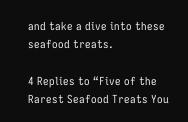and take a dive into these seafood treats.

4 Replies to “Five of the Rarest Seafood Treats You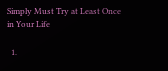Simply Must Try at Least Once in Your Life

  1.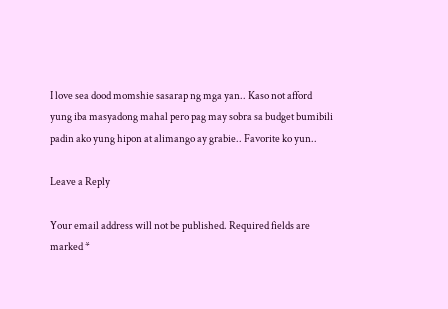I love sea dood momshie sasarap ng mga yan.. Kaso not afford yung iba masyadong mahal pero pag may sobra sa budget bumibili padin ako yung hipon at alimango ay grabie.. Favorite ko yun..

Leave a Reply

Your email address will not be published. Required fields are marked *